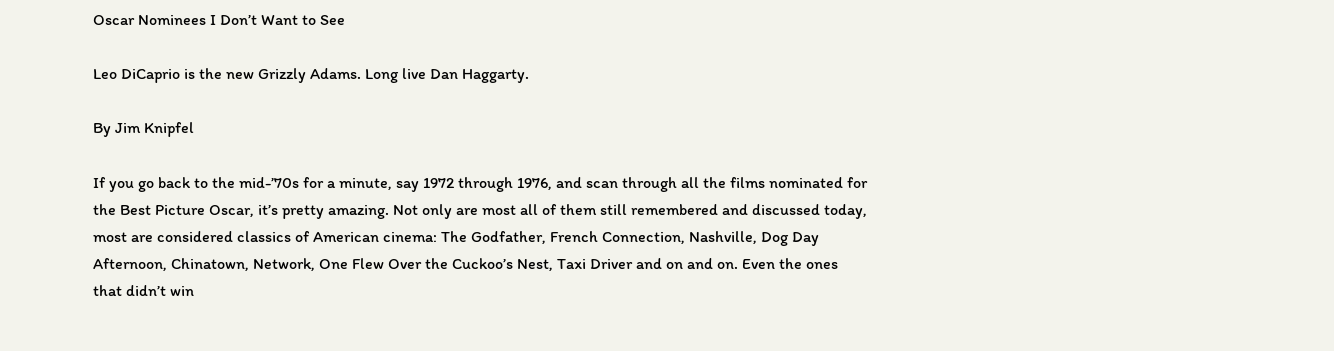Oscar Nominees I Don’t Want to See

Leo DiCaprio is the new Grizzly Adams. Long live Dan Haggarty.

By Jim Knipfel

If you go back to the mid-’70s for a minute, say 1972 through 1976, and scan through all the films nominated for the Best Picture Oscar, it’s pretty amazing. Not only are most all of them still remembered and discussed today, most are considered classics of American cinema: The Godfather, French Connection, Nashville, Dog Day Afternoon, Chinatown, Network, One Flew Over the Cuckoo’s Nest, Taxi Driver and on and on. Even the ones that didn’t win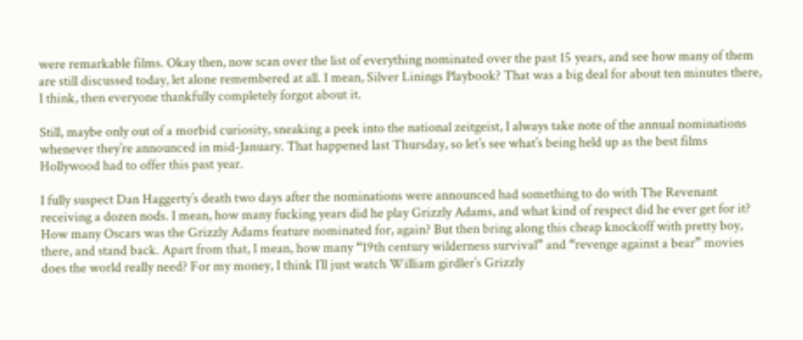were remarkable films. Okay then, now scan over the list of everything nominated over the past 15 years, and see how many of them are still discussed today, let alone remembered at all. I mean, Silver Linings Playbook? That was a big deal for about ten minutes there, I think, then everyone thankfully completely forgot about it.

Still, maybe only out of a morbid curiosity, sneaking a peek into the national zeitgeist, I always take note of the annual nominations whenever they’re announced in mid-January. That happened last Thursday, so let’s see what’s being held up as the best films Hollywood had to offer this past year.

I fully suspect Dan Haggerty’s death two days after the nominations were announced had something to do with The Revenant receiving a dozen nods. I mean, how many fucking years did he play Grizzly Adams, and what kind of respect did he ever get for it? How many Oscars was the Grizzly Adams feature nominated for, again? But then bring along this cheap knockoff with pretty boy, there, and stand back. Apart from that, I mean, how many “19th century wilderness survival” and “revenge against a bear” movies does the world really need? For my money, I think I’ll just watch William girdler’s Grizzly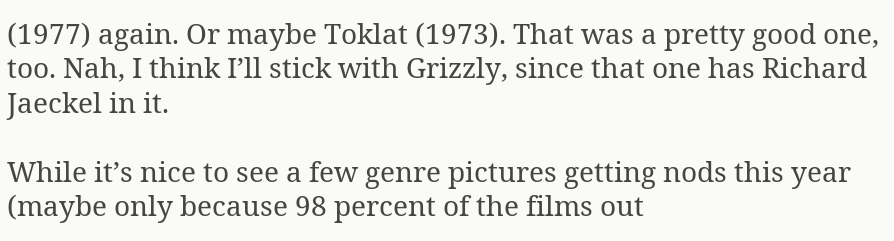(1977) again. Or maybe Toklat (1973). That was a pretty good one, too. Nah, I think I’ll stick with Grizzly, since that one has Richard Jaeckel in it.

While it’s nice to see a few genre pictures getting nods this year (maybe only because 98 percent of the films out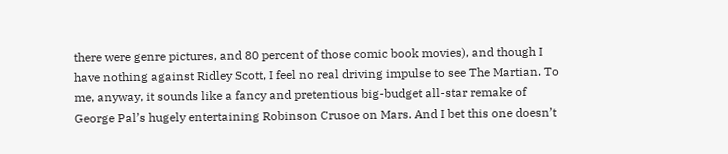there were genre pictures, and 80 percent of those comic book movies), and though I have nothing against Ridley Scott, I feel no real driving impulse to see The Martian. To me, anyway, it sounds like a fancy and pretentious big-budget all-star remake of George Pal’s hugely entertaining Robinson Crusoe on Mars. And I bet this one doesn’t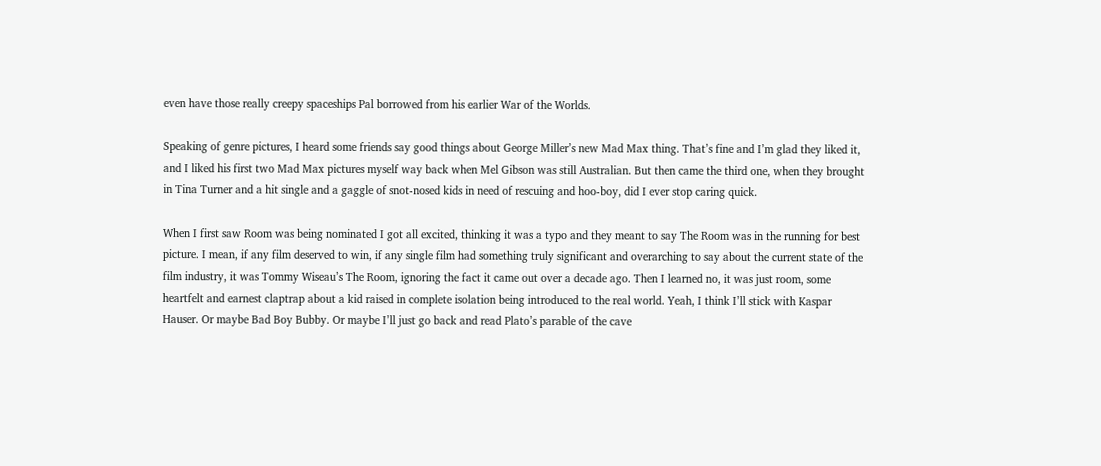even have those really creepy spaceships Pal borrowed from his earlier War of the Worlds.

Speaking of genre pictures, I heard some friends say good things about George Miller’s new Mad Max thing. That’s fine and I’m glad they liked it, and I liked his first two Mad Max pictures myself way back when Mel Gibson was still Australian. But then came the third one, when they brought in Tina Turner and a hit single and a gaggle of snot-nosed kids in need of rescuing and hoo-boy, did I ever stop caring quick.

When I first saw Room was being nominated I got all excited, thinking it was a typo and they meant to say The Room was in the running for best picture. I mean, if any film deserved to win, if any single film had something truly significant and overarching to say about the current state of the film industry, it was Tommy Wiseau’s The Room, ignoring the fact it came out over a decade ago. Then I learned no, it was just room, some heartfelt and earnest claptrap about a kid raised in complete isolation being introduced to the real world. Yeah, I think I’ll stick with Kaspar Hauser. Or maybe Bad Boy Bubby. Or maybe I’ll just go back and read Plato’s parable of the cave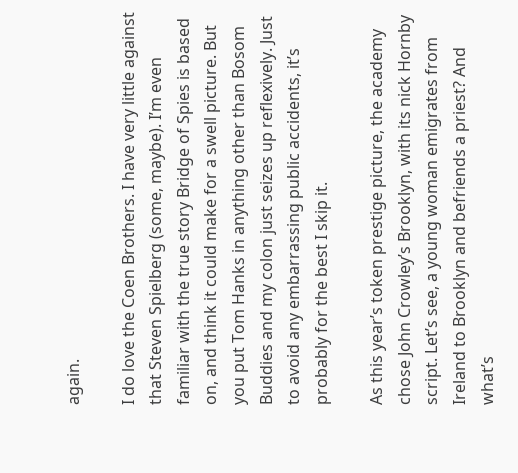again.

I do love the Coen Brothers. I have very little against that Steven Spielberg (some, maybe). I’m even familiar with the true story Bridge of Spies is based on, and think it could make for a swell picture. But you put Tom Hanks in anything other than Bosom Buddies and my colon just seizes up reflexively. Just to avoid any embarrassing public accidents, it’s probably for the best I skip it.

As this year’s token prestige picture, the academy chose John Crowley’s Brooklyn, with its nick Hornby script. Let’s see, a young woman emigrates from Ireland to Brooklyn and befriends a priest? And what’s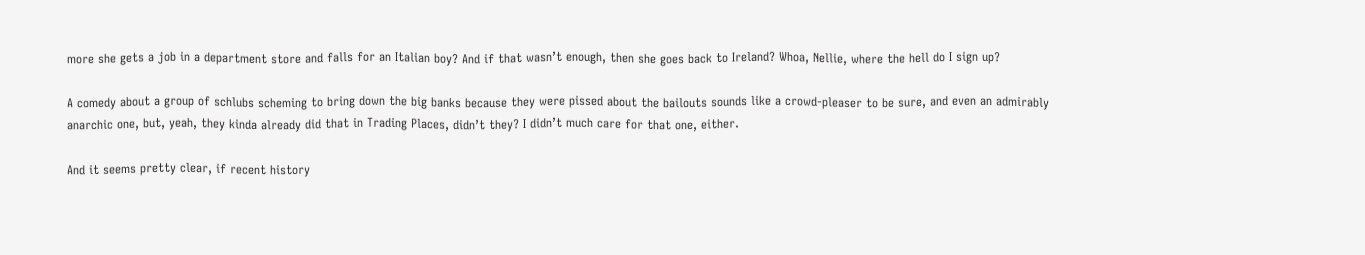more she gets a job in a department store and falls for an Italian boy? And if that wasn’t enough, then she goes back to Ireland? Whoa, Nellie, where the hell do I sign up?

A comedy about a group of schlubs scheming to bring down the big banks because they were pissed about the bailouts sounds like a crowd-pleaser to be sure, and even an admirably anarchic one, but, yeah, they kinda already did that in Trading Places, didn’t they? I didn’t much care for that one, either.

And it seems pretty clear, if recent history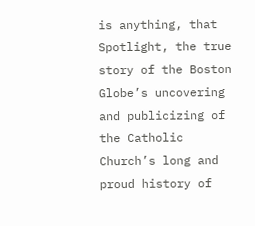is anything, that Spotlight, the true story of the Boston Globe’s uncovering and publicizing of the Catholic Church’s long and proud history of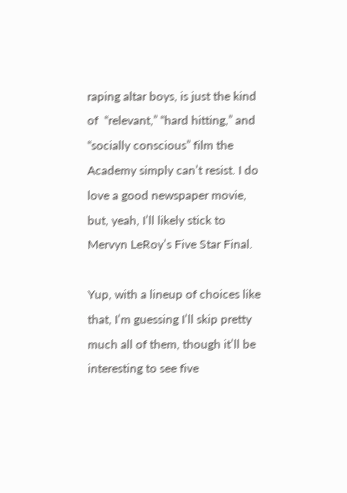raping altar boys, is just the kind of  “relevant,” “hard hitting,” and “socially conscious” film the Academy simply can’t resist. I do love a good newspaper movie, but, yeah, I’ll likely stick to Mervyn LeRoy’s Five Star Final.

Yup, with a lineup of choices like that, I’m guessing I’ll skip pretty much all of them, though it’ll be interesting to see five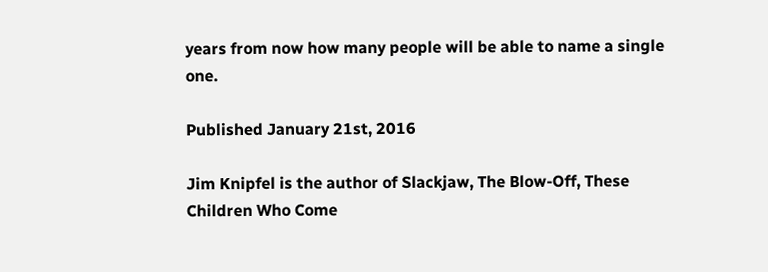years from now how many people will be able to name a single one.

Published January 21st, 2016

Jim Knipfel is the author of Slackjaw, The Blow-Off, These Children Who Come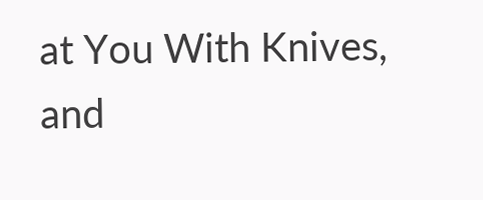at You With Knives, and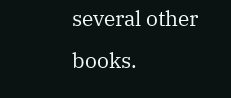several other books.